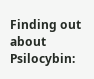Finding out about Psilocybin: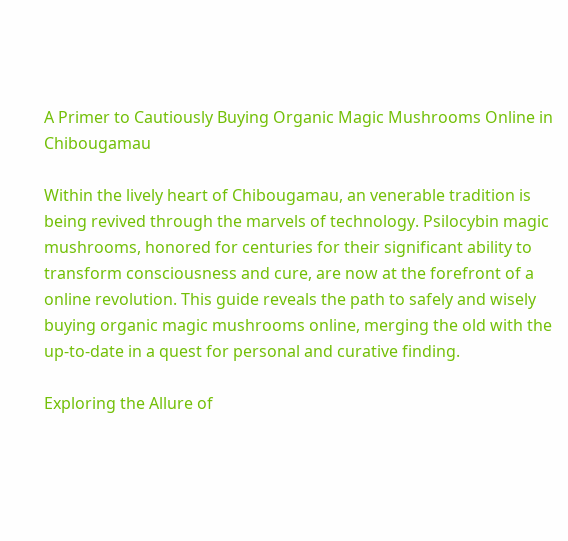A Primer to Cautiously Buying Organic Magic Mushrooms Online in Chibougamau

Within the lively heart of Chibougamau, an venerable tradition is being revived through the marvels of technology. Psilocybin magic mushrooms, honored for centuries for their significant ability to transform consciousness and cure, are now at the forefront of a online revolution. This guide reveals the path to safely and wisely buying organic magic mushrooms online, merging the old with the up-to-date in a quest for personal and curative finding.

Exploring the Allure of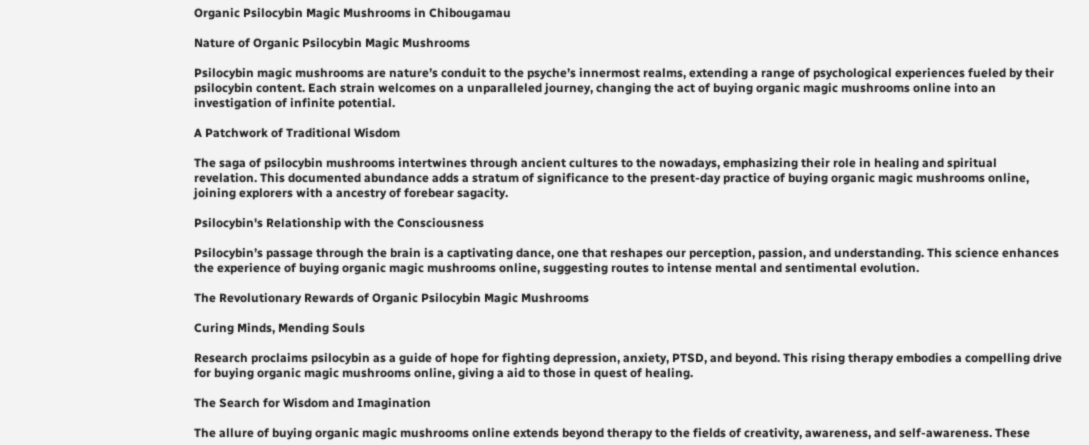Organic Psilocybin Magic Mushrooms in Chibougamau

Nature of Organic Psilocybin Magic Mushrooms

Psilocybin magic mushrooms are nature’s conduit to the psyche’s innermost realms, extending a range of psychological experiences fueled by their psilocybin content. Each strain welcomes on a unparalleled journey, changing the act of buying organic magic mushrooms online into an investigation of infinite potential.

A Patchwork of Traditional Wisdom

The saga of psilocybin mushrooms intertwines through ancient cultures to the nowadays, emphasizing their role in healing and spiritual revelation. This documented abundance adds a stratum of significance to the present-day practice of buying organic magic mushrooms online, joining explorers with a ancestry of forebear sagacity.

Psilocybin's Relationship with the Consciousness

Psilocybin’s passage through the brain is a captivating dance, one that reshapes our perception, passion, and understanding. This science enhances the experience of buying organic magic mushrooms online, suggesting routes to intense mental and sentimental evolution.

The Revolutionary Rewards of Organic Psilocybin Magic Mushrooms

Curing Minds, Mending Souls

Research proclaims psilocybin as a guide of hope for fighting depression, anxiety, PTSD, and beyond. This rising therapy embodies a compelling drive for buying organic magic mushrooms online, giving a aid to those in quest of healing.

The Search for Wisdom and Imagination

The allure of buying organic magic mushrooms online extends beyond therapy to the fields of creativity, awareness, and self-awareness. These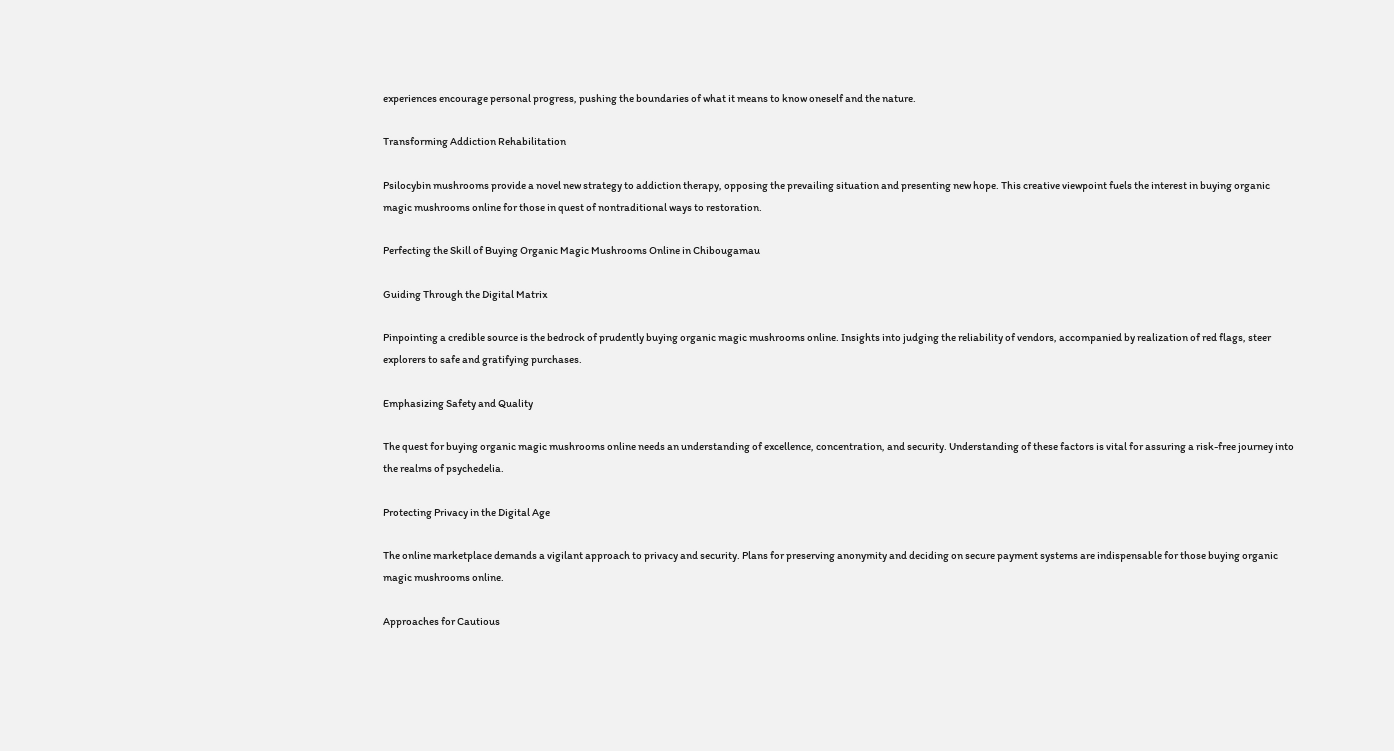experiences encourage personal progress, pushing the boundaries of what it means to know oneself and the nature.

Transforming Addiction Rehabilitation

Psilocybin mushrooms provide a novel new strategy to addiction therapy, opposing the prevailing situation and presenting new hope. This creative viewpoint fuels the interest in buying organic magic mushrooms online for those in quest of nontraditional ways to restoration.

Perfecting the Skill of Buying Organic Magic Mushrooms Online in Chibougamau

Guiding Through the Digital Matrix

Pinpointing a credible source is the bedrock of prudently buying organic magic mushrooms online. Insights into judging the reliability of vendors, accompanied by realization of red flags, steer explorers to safe and gratifying purchases.

Emphasizing Safety and Quality

The quest for buying organic magic mushrooms online needs an understanding of excellence, concentration, and security. Understanding of these factors is vital for assuring a risk-free journey into the realms of psychedelia.

Protecting Privacy in the Digital Age

The online marketplace demands a vigilant approach to privacy and security. Plans for preserving anonymity and deciding on secure payment systems are indispensable for those buying organic magic mushrooms online.

Approaches for Cautious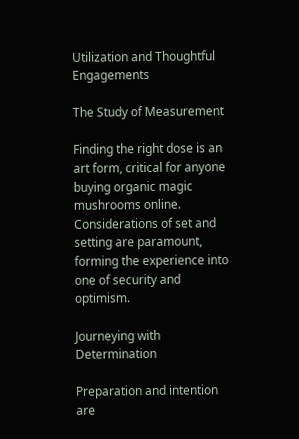Utilization and Thoughtful Engagements

The Study of Measurement

Finding the right dose is an art form, critical for anyone buying organic magic mushrooms online. Considerations of set and setting are paramount, forming the experience into one of security and optimism.

Journeying with Determination

Preparation and intention are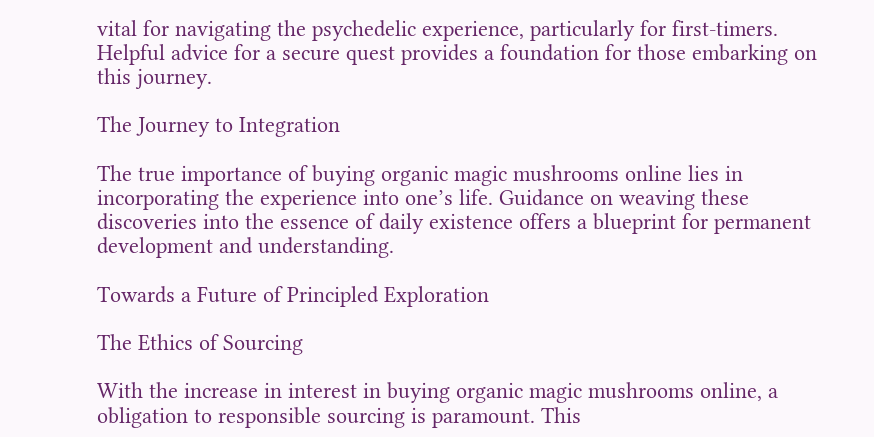vital for navigating the psychedelic experience, particularly for first-timers. Helpful advice for a secure quest provides a foundation for those embarking on this journey.

The Journey to Integration

The true importance of buying organic magic mushrooms online lies in incorporating the experience into one’s life. Guidance on weaving these discoveries into the essence of daily existence offers a blueprint for permanent development and understanding.

Towards a Future of Principled Exploration

The Ethics of Sourcing

With the increase in interest in buying organic magic mushrooms online, a obligation to responsible sourcing is paramount. This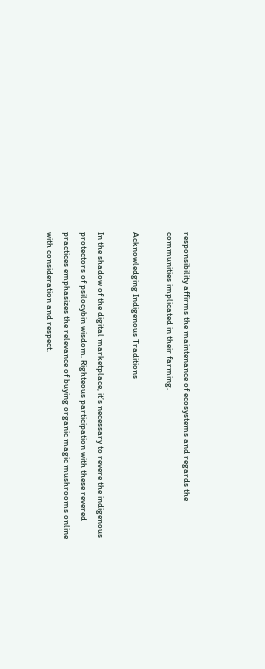responsibility affirms the maintenance of ecosystems and regards the communities implicated in their farming.

Acknowledging Indigenous Traditions

In the shadow of the digital marketplace, it’s necessary to revere the indigenous protectors of psilocybin wisdom. Righteous participation with these revered practices emphasizes the relevance of buying organic magic mushrooms online with consideration and respect.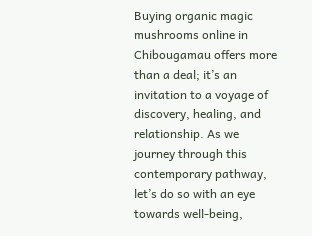Buying organic magic mushrooms online in Chibougamau offers more than a deal; it’s an invitation to a voyage of discovery, healing, and relationship. As we journey through this contemporary pathway, let’s do so with an eye towards well-being,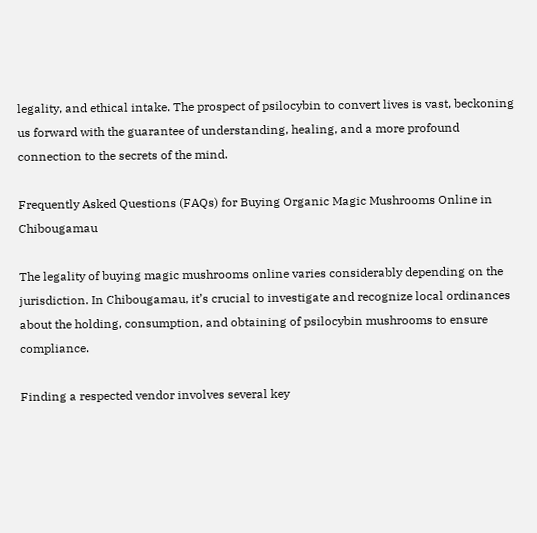legality, and ethical intake. The prospect of psilocybin to convert lives is vast, beckoning us forward with the guarantee of understanding, healing, and a more profound connection to the secrets of the mind.

Frequently Asked Questions (FAQs) for Buying Organic Magic Mushrooms Online in Chibougamau

The legality of buying magic mushrooms online varies considerably depending on the jurisdiction. In Chibougamau, it’s crucial to investigate and recognize local ordinances about the holding, consumption, and obtaining of psilocybin mushrooms to ensure compliance.

Finding a respected vendor involves several key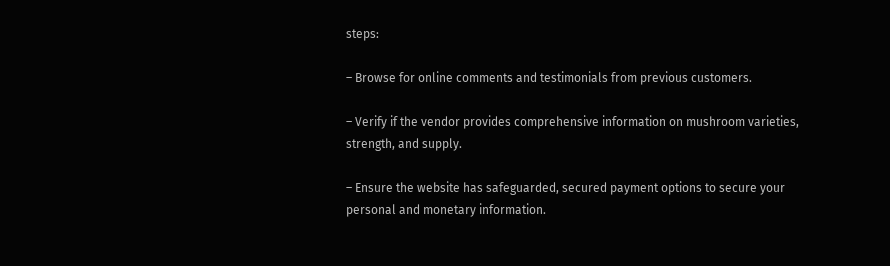steps:

– Browse for online comments and testimonials from previous customers.

– Verify if the vendor provides comprehensive information on mushroom varieties, strength, and supply.

– Ensure the website has safeguarded, secured payment options to secure your personal and monetary information.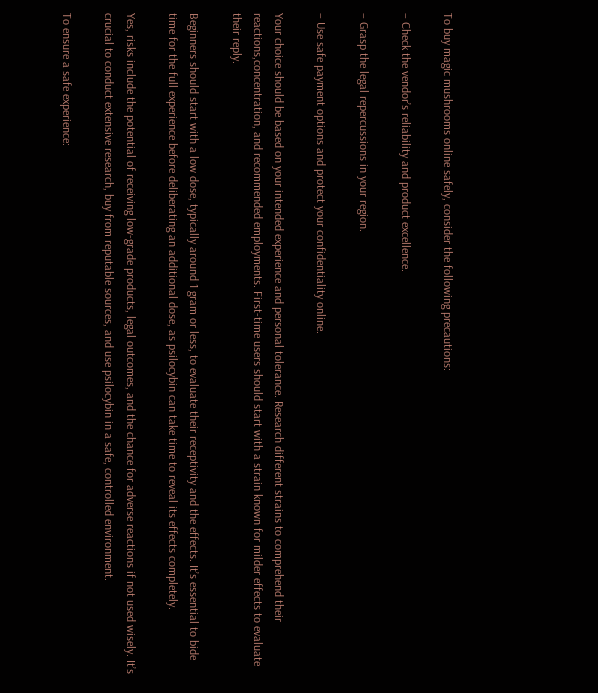To buy magic mushrooms online safely, consider the following precautions:

– Check the vendor’s reliability and product excellence.

– Grasp the legal repercussions in your region.

– Use safe payment options and protect your confidentiality online.

Your choice should be based on your intended experience and personal tolerance. Research different strains to comprehend their reactions,concentration, and recommended employments. First-time users should start with a strain known for milder effects to evaluate their reply.

Beginners should start with a low dose, typically around 1 gram or less, to evaluate their receptivity and the effects. It’s essential to bide time for the full experience before deliberating an additional dose, as psilocybin can take time to reveal its effects completely.

Yes, risks include the potential of receiving low-grade products, legal outcomes, and the chance for adverse reactions if not used wisely. It’s crucial to conduct extensive research, buy from reputable sources, and use psilocybin in a safe, controlled environment.

To ensure a safe experience: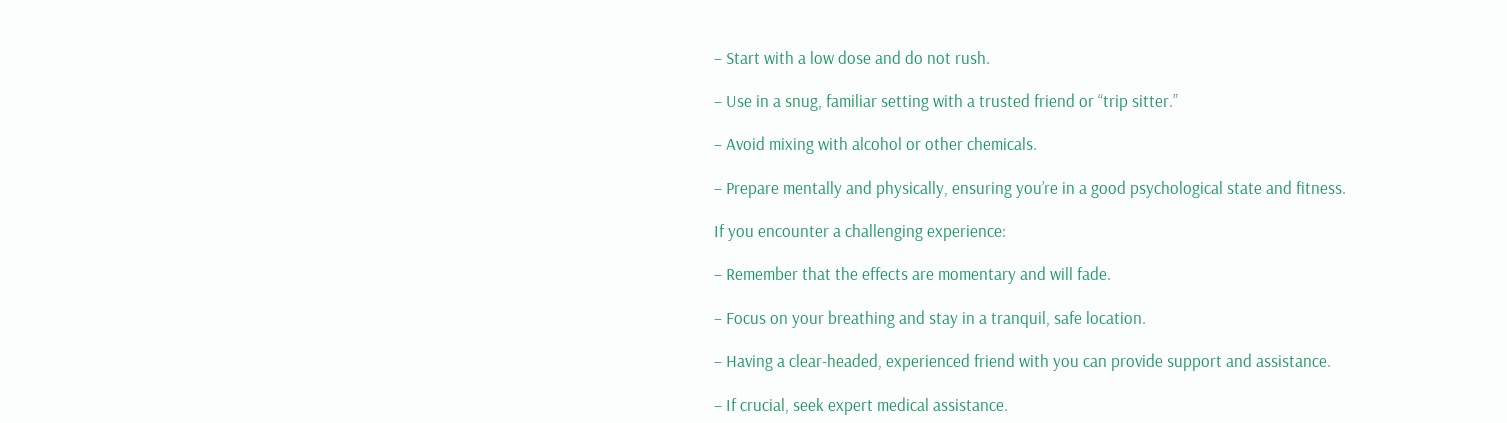– Start with a low dose and do not rush.

– Use in a snug, familiar setting with a trusted friend or “trip sitter.”

– Avoid mixing with alcohol or other chemicals.

– Prepare mentally and physically, ensuring you’re in a good psychological state and fitness.

If you encounter a challenging experience:

– Remember that the effects are momentary and will fade.

– Focus on your breathing and stay in a tranquil, safe location.

– Having a clear-headed, experienced friend with you can provide support and assistance.

– If crucial, seek expert medical assistance.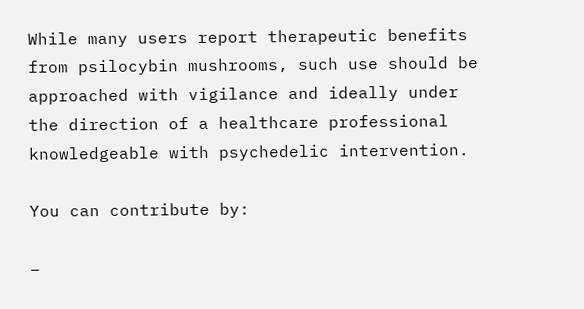While many users report therapeutic benefits from psilocybin mushrooms, such use should be approached with vigilance and ideally under the direction of a healthcare professional knowledgeable with psychedelic intervention.

You can contribute by:

–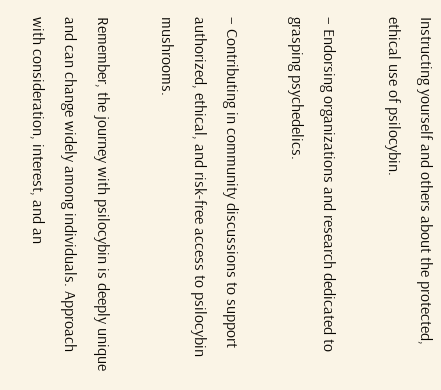Instructing yourself and others about the protected, ethical use of psilocybin.

– Endorsing organizations and research dedicated to grasping psychedelics.

– Contributing in community discussions to support authorized, ethical, and risk-free access to psilocybin mushrooms.

Remember, the journey with psilocybin is deeply unique and can change widely among individuals. Approach with consideration, interest, and an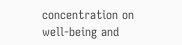concentration on well-being and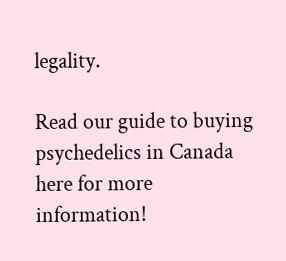legality.

Read our guide to buying psychedelics in Canada here for more information!